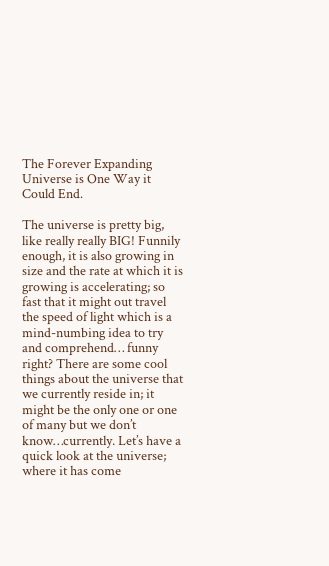The Forever Expanding Universe is One Way it Could End.

The universe is pretty big, like really really BIG! Funnily enough, it is also growing in size and the rate at which it is growing is accelerating; so fast that it might out travel the speed of light which is a mind-numbing idea to try and comprehend… funny right? There are some cool things about the universe that we currently reside in; it might be the only one or one of many but we don’t know…currently. Let’s have a quick look at the universe; where it has come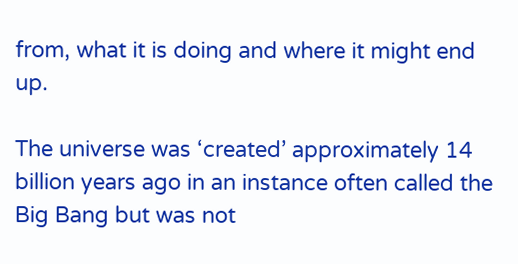from, what it is doing and where it might end up.

The universe was ‘created’ approximately 14 billion years ago in an instance often called the Big Bang but was not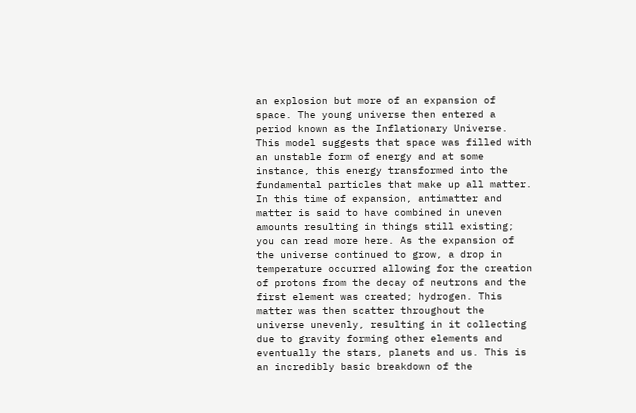an explosion but more of an expansion of space. The young universe then entered a period known as the Inflationary Universe. This model suggests that space was filled with an unstable form of energy and at some instance, this energy transformed into the fundamental particles that make up all matter. In this time of expansion, antimatter and matter is said to have combined in uneven amounts resulting in things still existing; you can read more here. As the expansion of the universe continued to grow, a drop in temperature occurred allowing for the creation of protons from the decay of neutrons and the first element was created; hydrogen. This matter was then scatter throughout the universe unevenly, resulting in it collecting due to gravity forming other elements and eventually the stars, planets and us. This is an incredibly basic breakdown of the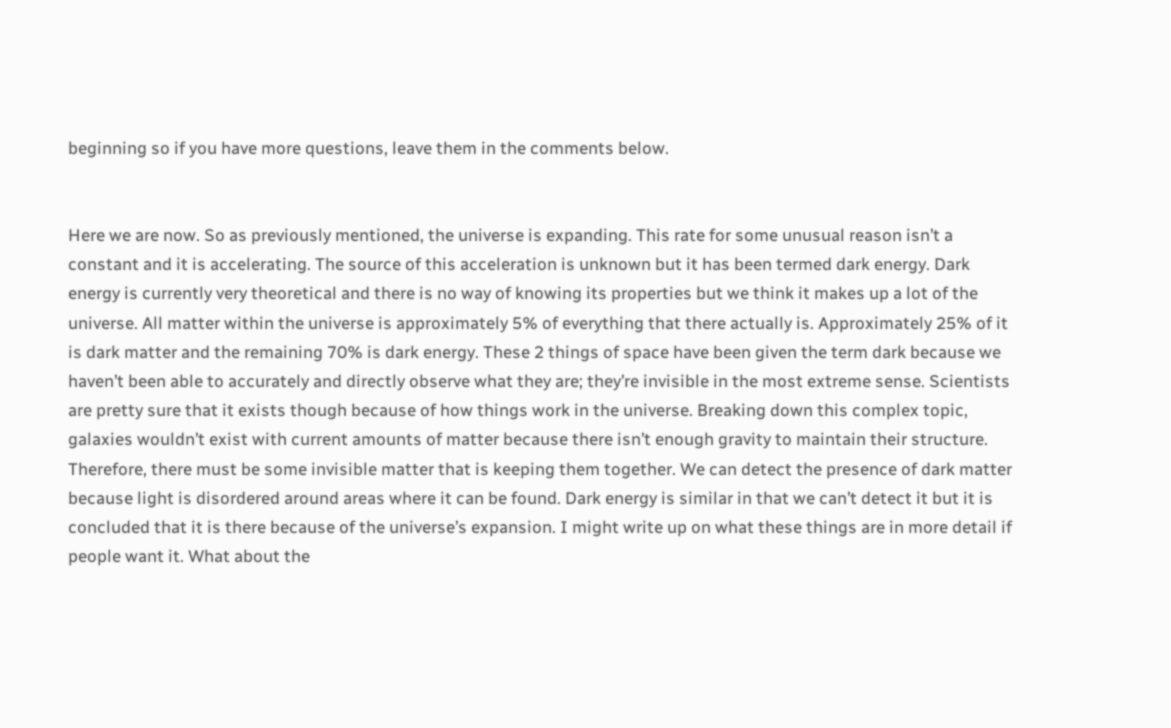beginning so if you have more questions, leave them in the comments below.


Here we are now. So as previously mentioned, the universe is expanding. This rate for some unusual reason isn’t a constant and it is accelerating. The source of this acceleration is unknown but it has been termed dark energy. Dark energy is currently very theoretical and there is no way of knowing its properties but we think it makes up a lot of the universe. All matter within the universe is approximately 5% of everything that there actually is. Approximately 25% of it is dark matter and the remaining 70% is dark energy. These 2 things of space have been given the term dark because we haven’t been able to accurately and directly observe what they are; they’re invisible in the most extreme sense. Scientists are pretty sure that it exists though because of how things work in the universe. Breaking down this complex topic, galaxies wouldn’t exist with current amounts of matter because there isn’t enough gravity to maintain their structure. Therefore, there must be some invisible matter that is keeping them together. We can detect the presence of dark matter because light is disordered around areas where it can be found. Dark energy is similar in that we can’t detect it but it is concluded that it is there because of the universe’s expansion. I might write up on what these things are in more detail if people want it. What about the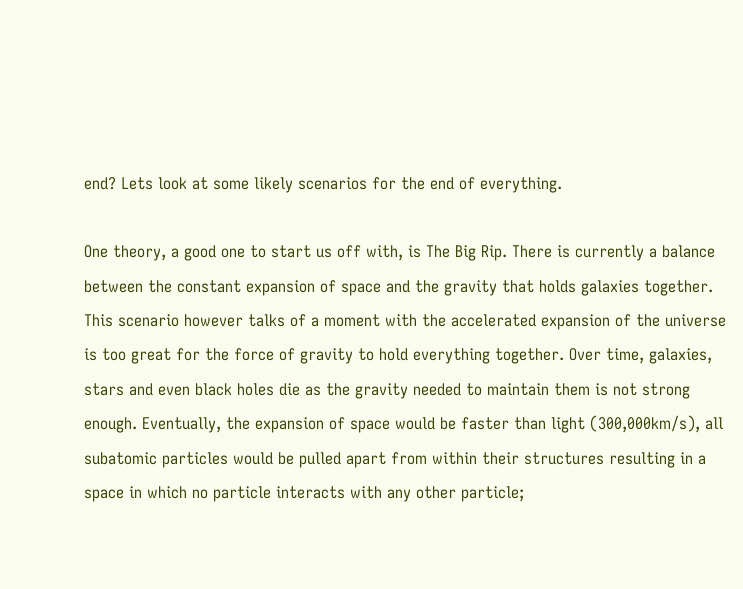end? Lets look at some likely scenarios for the end of everything.

One theory, a good one to start us off with, is The Big Rip. There is currently a balance between the constant expansion of space and the gravity that holds galaxies together. This scenario however talks of a moment with the accelerated expansion of the universe is too great for the force of gravity to hold everything together. Over time, galaxies, stars and even black holes die as the gravity needed to maintain them is not strong enough. Eventually, the expansion of space would be faster than light (300,000km/s), all subatomic particles would be pulled apart from within their structures resulting in a space in which no particle interacts with any other particle;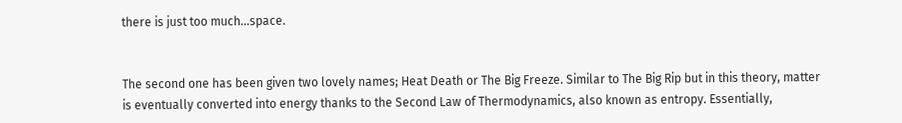there is just too much…space.


The second one has been given two lovely names; Heat Death or The Big Freeze. Similar to The Big Rip but in this theory, matter is eventually converted into energy thanks to the Second Law of Thermodynamics, also known as entropy. Essentially,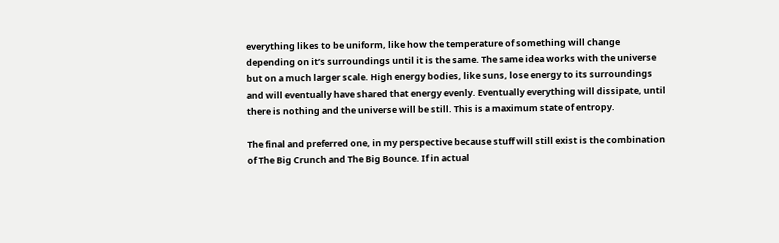everything likes to be uniform, like how the temperature of something will change depending on it’s surroundings until it is the same. The same idea works with the universe but on a much larger scale. High energy bodies, like suns, lose energy to its surroundings and will eventually have shared that energy evenly. Eventually everything will dissipate, until there is nothing and the universe will be still. This is a maximum state of entropy.

The final and preferred one, in my perspective because stuff will still exist is the combination of The Big Crunch and The Big Bounce. If in actual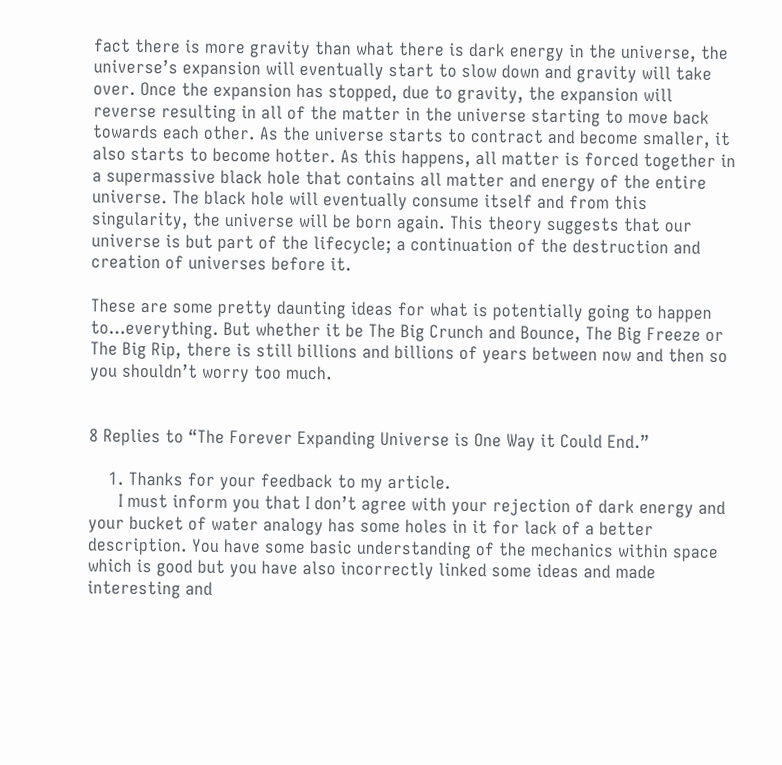fact there is more gravity than what there is dark energy in the universe, the universe’s expansion will eventually start to slow down and gravity will take over. Once the expansion has stopped, due to gravity, the expansion will reverse resulting in all of the matter in the universe starting to move back towards each other. As the universe starts to contract and become smaller, it also starts to become hotter. As this happens, all matter is forced together in a supermassive black hole that contains all matter and energy of the entire universe. The black hole will eventually consume itself and from this singularity, the universe will be born again. This theory suggests that our universe is but part of the lifecycle; a continuation of the destruction and creation of universes before it.

These are some pretty daunting ideas for what is potentially going to happen to…everything. But whether it be The Big Crunch and Bounce, The Big Freeze or The Big Rip, there is still billions and billions of years between now and then so you shouldn’t worry too much.


8 Replies to “The Forever Expanding Universe is One Way it Could End.”

    1. Thanks for your feedback to my article.
      I must inform you that I don’t agree with your rejection of dark energy and your bucket of water analogy has some holes in it for lack of a better description. You have some basic understanding of the mechanics within space which is good but you have also incorrectly linked some ideas and made interesting and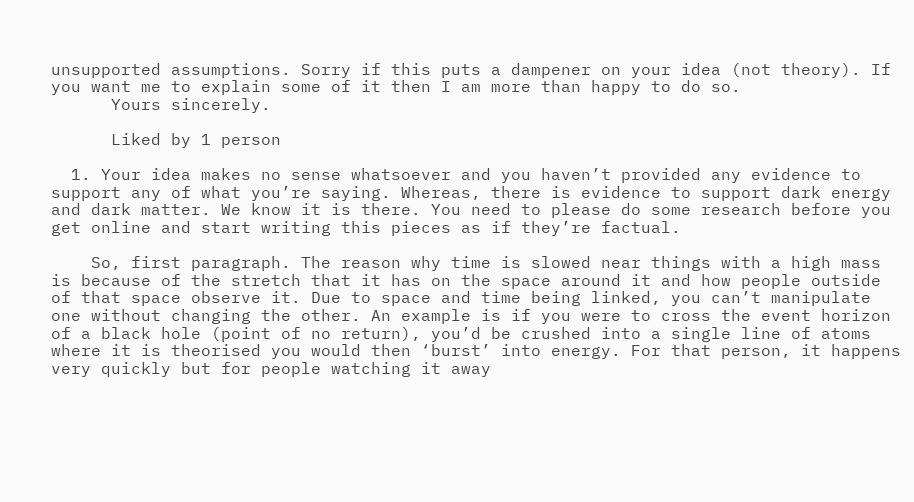unsupported assumptions. Sorry if this puts a dampener on your idea (not theory). If you want me to explain some of it then I am more than happy to do so.
      Yours sincerely.

      Liked by 1 person

  1. Your idea makes no sense whatsoever and you haven’t provided any evidence to support any of what you’re saying. Whereas, there is evidence to support dark energy and dark matter. We know it is there. You need to please do some research before you get online and start writing this pieces as if they’re factual.

    So, first paragraph. The reason why time is slowed near things with a high mass is because of the stretch that it has on the space around it and how people outside of that space observe it. Due to space and time being linked, you can’t manipulate one without changing the other. An example is if you were to cross the event horizon of a black hole (point of no return), you’d be crushed into a single line of atoms where it is theorised you would then ‘burst’ into energy. For that person, it happens very quickly but for people watching it away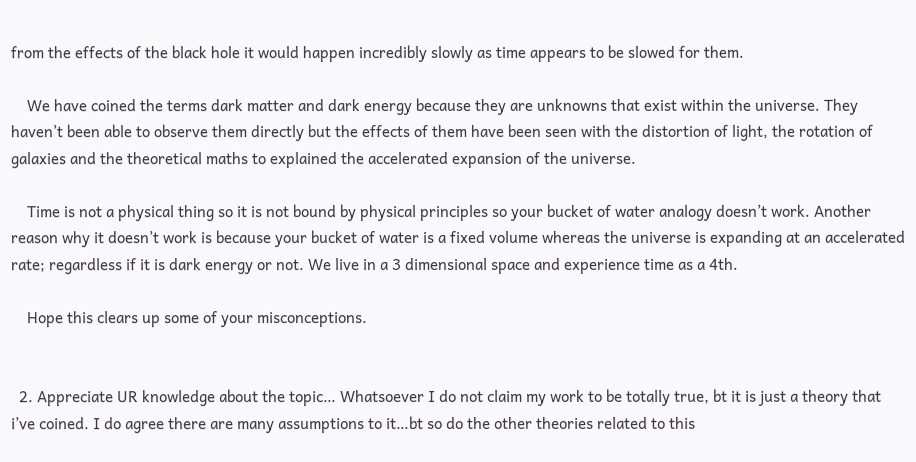from the effects of the black hole it would happen incredibly slowly as time appears to be slowed for them.

    We have coined the terms dark matter and dark energy because they are unknowns that exist within the universe. They haven’t been able to observe them directly but the effects of them have been seen with the distortion of light, the rotation of galaxies and the theoretical maths to explained the accelerated expansion of the universe.

    Time is not a physical thing so it is not bound by physical principles so your bucket of water analogy doesn’t work. Another reason why it doesn’t work is because your bucket of water is a fixed volume whereas the universe is expanding at an accelerated rate; regardless if it is dark energy or not. We live in a 3 dimensional space and experience time as a 4th.

    Hope this clears up some of your misconceptions.


  2. Appreciate UR knowledge about the topic… Whatsoever I do not claim my work to be totally true, bt it is just a theory that i’ve coined. I do agree there are many assumptions to it…bt so do the other theories related to this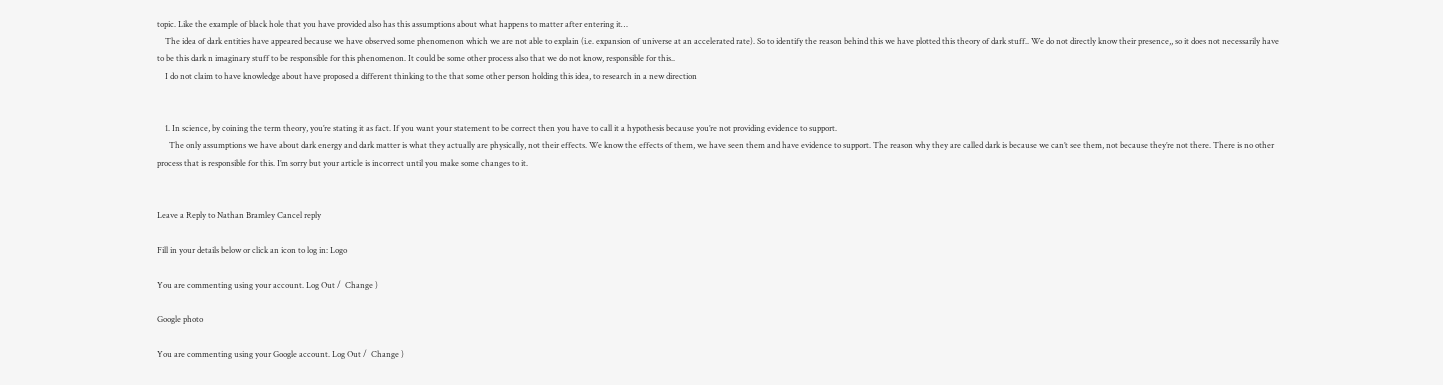topic. Like the example of black hole that you have provided also has this assumptions about what happens to matter after entering it…
    The idea of dark entities have appeared because we have observed some phenomenon which we are not able to explain (i.e. expansion of universe at an accelerated rate). So to identify the reason behind this we have plotted this theory of dark stuff.. We do not directly know their presence,, so it does not necessarily have to be this dark n imaginary stuff to be responsible for this phenomenon. It could be some other process also that we do not know, responsible for this..
    I do not claim to have knowledge about have proposed a different thinking to the that some other person holding this idea, to research in a new direction


    1. In science, by coining the term theory, you’re stating it as fact. If you want your statement to be correct then you have to call it a hypothesis because you’re not providing evidence to support.
      The only assumptions we have about dark energy and dark matter is what they actually are physically, not their effects. We know the effects of them, we have seen them and have evidence to support. The reason why they are called dark is because we can’t see them, not because they’re not there. There is no other process that is responsible for this. I’m sorry but your article is incorrect until you make some changes to it.


Leave a Reply to Nathan Bramley Cancel reply

Fill in your details below or click an icon to log in: Logo

You are commenting using your account. Log Out /  Change )

Google photo

You are commenting using your Google account. Log Out /  Change )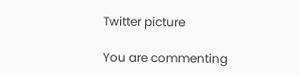Twitter picture

You are commenting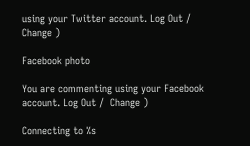using your Twitter account. Log Out /  Change )

Facebook photo

You are commenting using your Facebook account. Log Out /  Change )

Connecting to %s